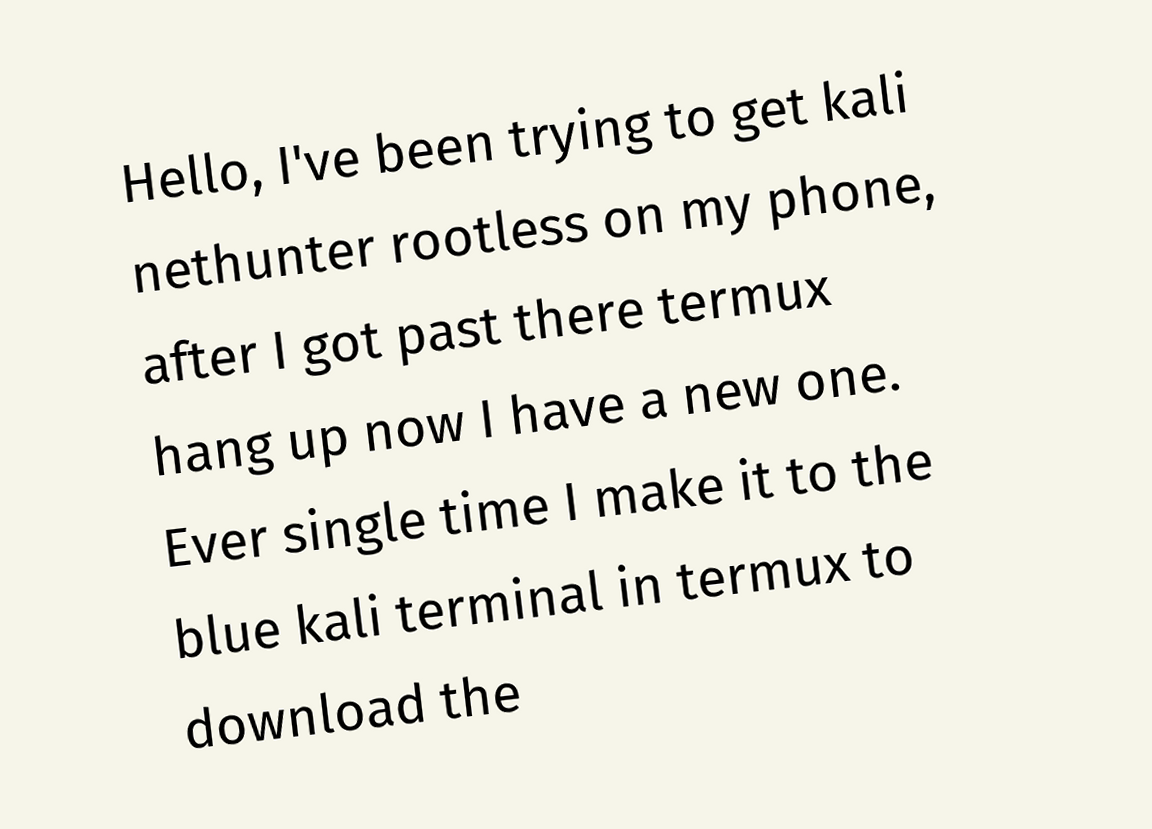Hello, I've been trying to get kali nethunter rootless on my phone, after I got past there termux hang up now I have a new one. Ever single time I make it to the blue kali terminal in termux to download the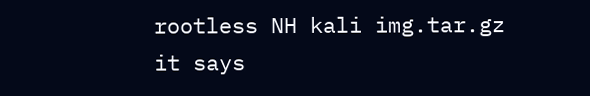rootless NH kali img.tar.gz it says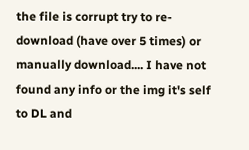the file is corrupt try to re-download (have over 5 times) or manually download.... I have not found any info or the img it's self to DL and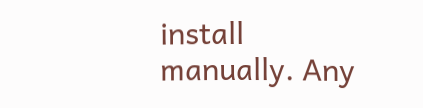install manually. Any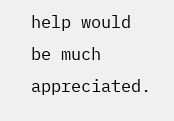help would be much appreciated.